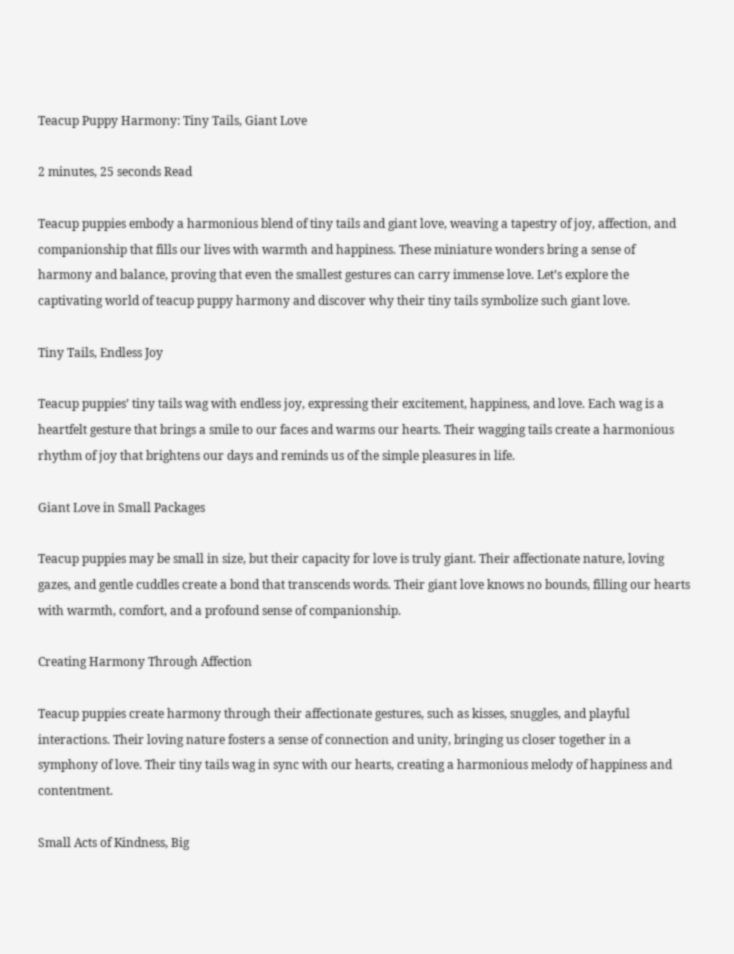Teacup Puppy Harmony: Tiny Tails, Giant Love

2 minutes, 25 seconds Read

Teacup puppies embody a harmonious blend of tiny tails and giant love, weaving a tapestry of joy, affection, and companionship that fills our lives with warmth and happiness. These miniature wonders bring a sense of harmony and balance, proving that even the smallest gestures can carry immense love. Let’s explore the captivating world of teacup puppy harmony and discover why their tiny tails symbolize such giant love.

Tiny Tails, Endless Joy

Teacup puppies’ tiny tails wag with endless joy, expressing their excitement, happiness, and love. Each wag is a heartfelt gesture that brings a smile to our faces and warms our hearts. Their wagging tails create a harmonious rhythm of joy that brightens our days and reminds us of the simple pleasures in life.

Giant Love in Small Packages

Teacup puppies may be small in size, but their capacity for love is truly giant. Their affectionate nature, loving gazes, and gentle cuddles create a bond that transcends words. Their giant love knows no bounds, filling our hearts with warmth, comfort, and a profound sense of companionship.

Creating Harmony Through Affection

Teacup puppies create harmony through their affectionate gestures, such as kisses, snuggles, and playful interactions. Their loving nature fosters a sense of connection and unity, bringing us closer together in a symphony of love. Their tiny tails wag in sync with our hearts, creating a harmonious melody of happiness and contentment.

Small Acts of Kindness, Big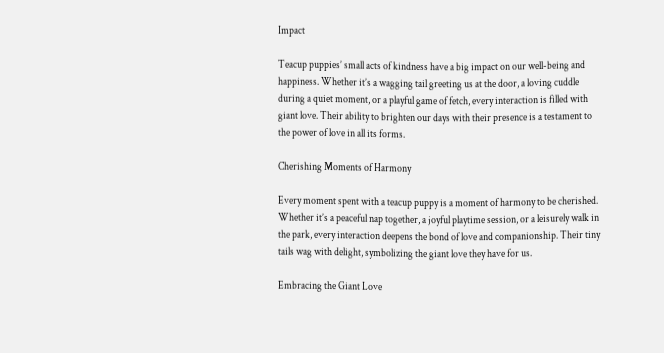Impact

Teacup puppies’ small acts of kindness have a big impact on our well-being and happiness. Whether it’s a wagging tail greeting us at the door, a loving cuddle during a quiet moment, or a playful game of fetch, every interaction is filled with giant love. Their ability to brighten our days with their presence is a testament to the power of love in all its forms.

Cherishing Moments of Harmony

Every moment spent with a teacup puppy is a moment of harmony to be cherished. Whether it’s a peaceful nap together, a joyful playtime session, or a leisurely walk in the park, every interaction deepens the bond of love and companionship. Their tiny tails wag with delight, symbolizing the giant love they have for us.

Embracing the Giant Love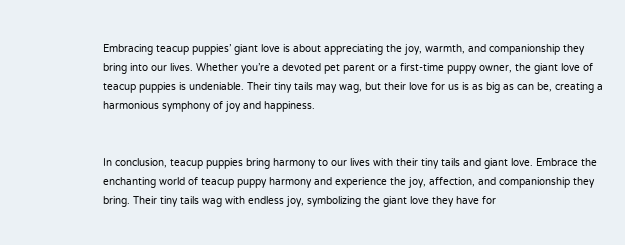Embracing teacup puppies’ giant love is about appreciating the joy, warmth, and companionship they bring into our lives. Whether you’re a devoted pet parent or a first-time puppy owner, the giant love of teacup puppies is undeniable. Their tiny tails may wag, but their love for us is as big as can be, creating a harmonious symphony of joy and happiness.


In conclusion, teacup puppies bring harmony to our lives with their tiny tails and giant love. Embrace the enchanting world of teacup puppy harmony and experience the joy, affection, and companionship they bring. Their tiny tails wag with endless joy, symbolizing the giant love they have for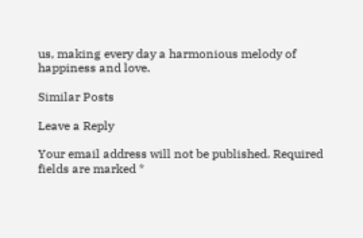us, making every day a harmonious melody of happiness and love.

Similar Posts

Leave a Reply

Your email address will not be published. Required fields are marked *